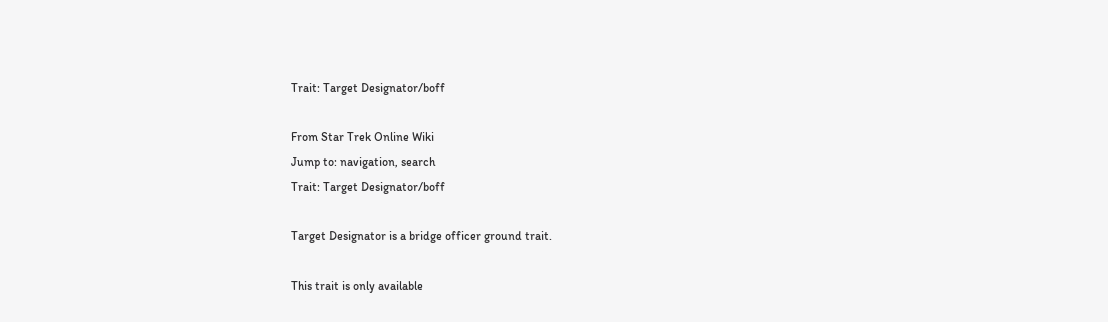Trait: Target Designator/boff

From Star Trek Online Wiki
Jump to: navigation, search
Trait: Target Designator/boff

Target Designator is a bridge officer ground trait.

This trait is only available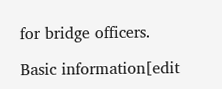for bridge officers.

Basic information[edit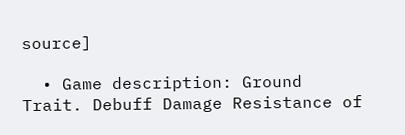source]

  • Game description: Ground Trait. Debuff Damage Resistance of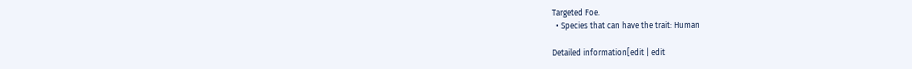Targeted Foe.
  • Species that can have the trait: Human

Detailed information[edit | edit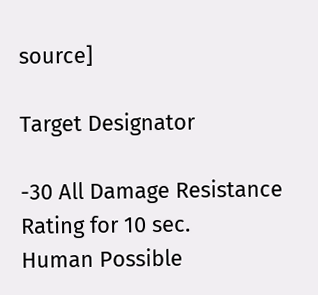source]

Target Designator

-30 All Damage Resistance Rating for 10 sec.
Human Possible